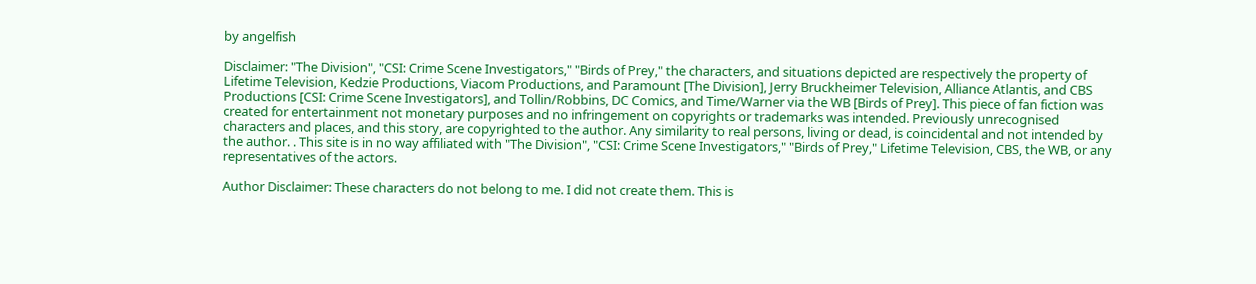by angelfish

Disclaimer: "The Division", "CSI: Crime Scene Investigators," "Birds of Prey," the characters, and situations depicted are respectively the property of Lifetime Television, Kedzie Productions, Viacom Productions, and Paramount [The Division], Jerry Bruckheimer Television, Alliance Atlantis, and CBS Productions [CSI: Crime Scene Investigators], and Tollin/Robbins, DC Comics, and Time/Warner via the WB [Birds of Prey]. This piece of fan fiction was created for entertainment not monetary purposes and no infringement on copyrights or trademarks was intended. Previously unrecognised characters and places, and this story, are copyrighted to the author. Any similarity to real persons, living or dead, is coincidental and not intended by the author. . This site is in no way affiliated with "The Division", "CSI: Crime Scene Investigators," "Birds of Prey," Lifetime Television, CBS, the WB, or any representatives of the actors.

Author Disclaimer: These characters do not belong to me. I did not create them. This is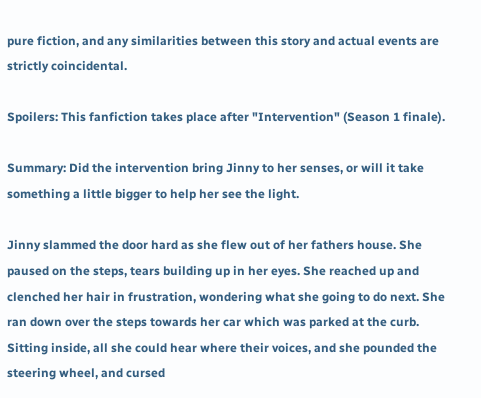pure fiction, and any similarities between this story and actual events are strictly coincidental.

Spoilers: This fanfiction takes place after "Intervention" (Season 1 finale).

Summary: Did the intervention bring Jinny to her senses, or will it take something a little bigger to help her see the light.

Jinny slammed the door hard as she flew out of her fathers house. She paused on the steps, tears building up in her eyes. She reached up and clenched her hair in frustration, wondering what she going to do next. She ran down over the steps towards her car which was parked at the curb. Sitting inside, all she could hear where their voices, and she pounded the steering wheel, and cursed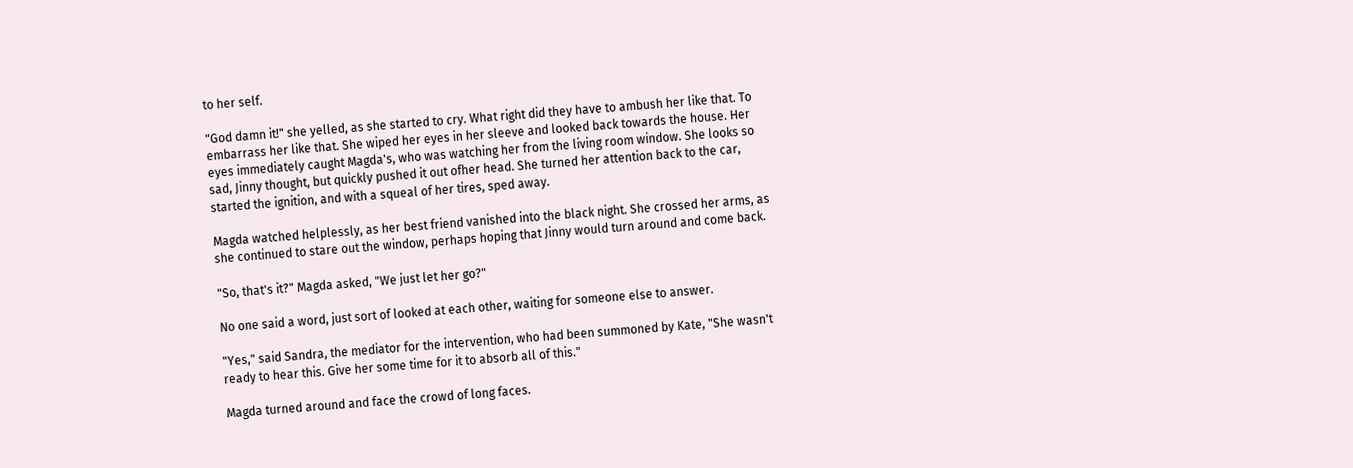to her self.

"God damn it!" she yelled, as she started to cry. What right did they have to ambush her like that. To embarrass her like that. She wiped her eyes in her sleeve and looked back towards the house. Her eyes immediately caught Magda's, who was watching her from the living room window. She looks so sad, Jinny thought, but quickly pushed it out ofher head. She turned her attention back to the car, started the ignition, and with a squeal of her tires, sped away.

Magda watched helplessly, as her best friend vanished into the black night. She crossed her arms, as she continued to stare out the window, perhaps hoping that Jinny would turn around and come back.

"So, that's it?" Magda asked, "We just let her go?"

No one said a word, just sort of looked at each other, waiting for someone else to answer.

"Yes," said Sandra, the mediator for the intervention, who had been summoned by Kate, "She wasn't ready to hear this. Give her some time for it to absorb all of this."

Magda turned around and face the crowd of long faces.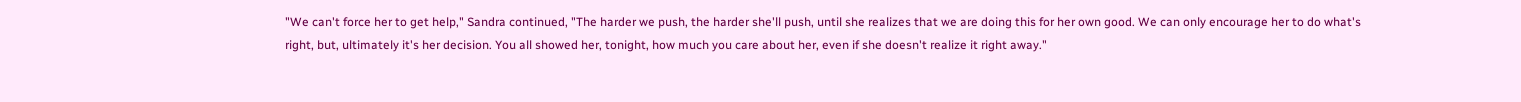"We can't force her to get help," Sandra continued, "The harder we push, the harder she'll push, until she realizes that we are doing this for her own good. We can only encourage her to do what's right, but, ultimately it's her decision. You all showed her, tonight, how much you care about her, even if she doesn't realize it right away."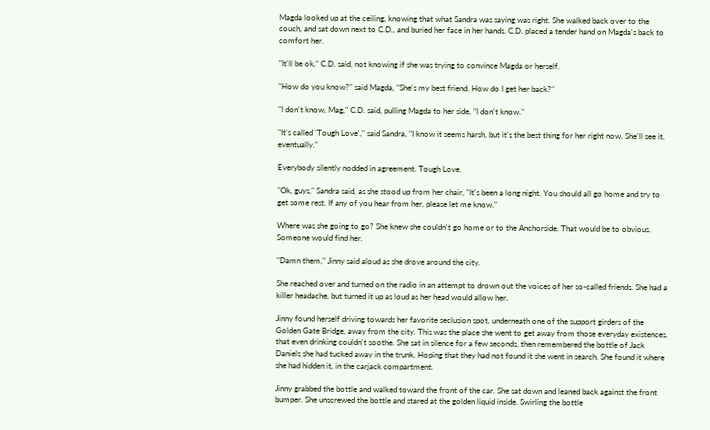Magda looked up at the ceiling, knowing that what Sandra was saying was right. She walked back over to the couch, and sat down next to C.D., and buried her face in her hands. C.D. placed a tender hand on Magda's back to comfort her.

"It'll be ok," C.D. said, not knowing if she was trying to convince Magda or herself.

"How do you know?" said Magda, "She's my best friend. How do I get her back?"

"I don't know, Mag," C.D. said, pulling Magda to her side, "I don't know."

"It's called 'Tough Love'," said Sandra, "I know it seems harsh, but it's the best thing for her right now. She'll see it, eventually."

Everybody silently nodded in agreement. Tough Love.

"Ok, guys," Sandra said, as she stood up from her chair, "It's been a long night. You should all go home and try to get some rest. If any of you hear from her, please let me know."

Where was she going to go? She knew she couldn't go home or to the Anchorside. That would be to obvious. Someone would find her.

"Damn them," Jinny said aloud as she drove around the city.

She reached over and turned on the radio in an attempt to drown out the voices of her so-called friends. She had a killer headache, but turned it up as loud as her head would allow her.

Jinny found herself driving towards her favorite seclusion spot, underneath one of the support girders of the Golden Gate Bridge, away from the city. This was the place she went to get away from those everyday existences, that even drinking couldn't soothe. She sat in silence for a few seconds, then remembered the bottle of Jack Daniels she had tucked away in the trunk. Hoping that they had not found it she went in search. She found it where she had hidden it, in the carjack compartment.

Jinny grabbed the bottle and walked toward the front of the car. She sat down and leaned back against the front bumper. She unscrewed the bottle and stared at the golden liquid inside. Swirling the bottle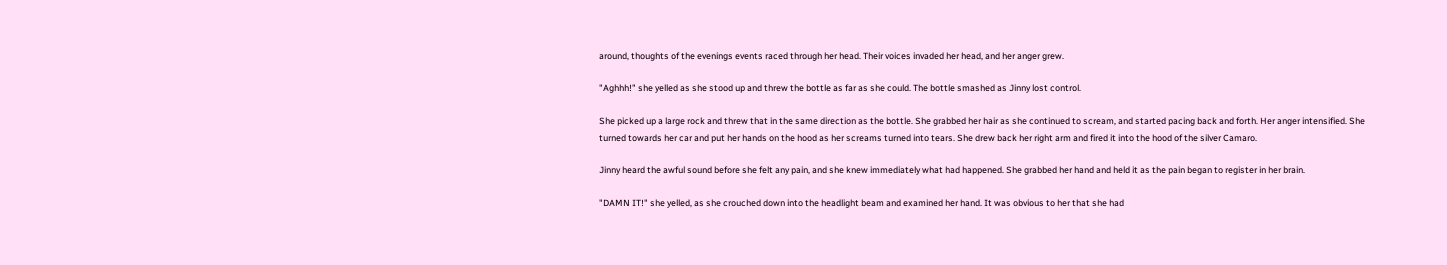around, thoughts of the evenings events raced through her head. Their voices invaded her head, and her anger grew.

"Aghhh!" she yelled as she stood up and threw the bottle as far as she could. The bottle smashed as Jinny lost control.

She picked up a large rock and threw that in the same direction as the bottle. She grabbed her hair as she continued to scream, and started pacing back and forth. Her anger intensified. She turned towards her car and put her hands on the hood as her screams turned into tears. She drew back her right arm and fired it into the hood of the silver Camaro.

Jinny heard the awful sound before she felt any pain, and she knew immediately what had happened. She grabbed her hand and held it as the pain began to register in her brain.

"DAMN IT!" she yelled, as she crouched down into the headlight beam and examined her hand. It was obvious to her that she had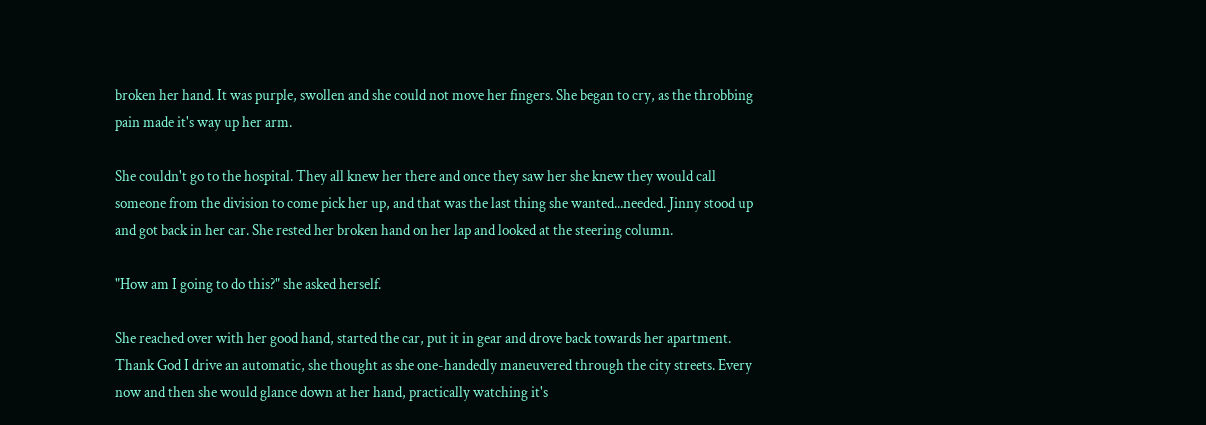broken her hand. It was purple, swollen and she could not move her fingers. She began to cry, as the throbbing pain made it's way up her arm.

She couldn't go to the hospital. They all knew her there and once they saw her she knew they would call someone from the division to come pick her up, and that was the last thing she wanted...needed. Jinny stood up and got back in her car. She rested her broken hand on her lap and looked at the steering column.

"How am I going to do this?" she asked herself.

She reached over with her good hand, started the car, put it in gear and drove back towards her apartment. Thank God I drive an automatic, she thought as she one-handedly maneuvered through the city streets. Every now and then she would glance down at her hand, practically watching it's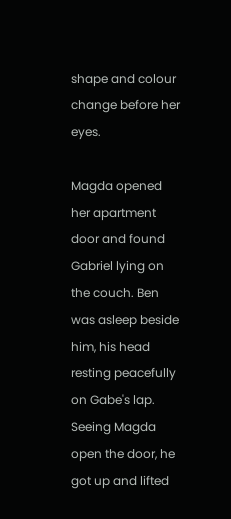shape and colour change before her eyes.

Magda opened her apartment door and found Gabriel lying on the couch. Ben was asleep beside him, his head resting peacefully on Gabe's lap. Seeing Magda open the door, he got up and lifted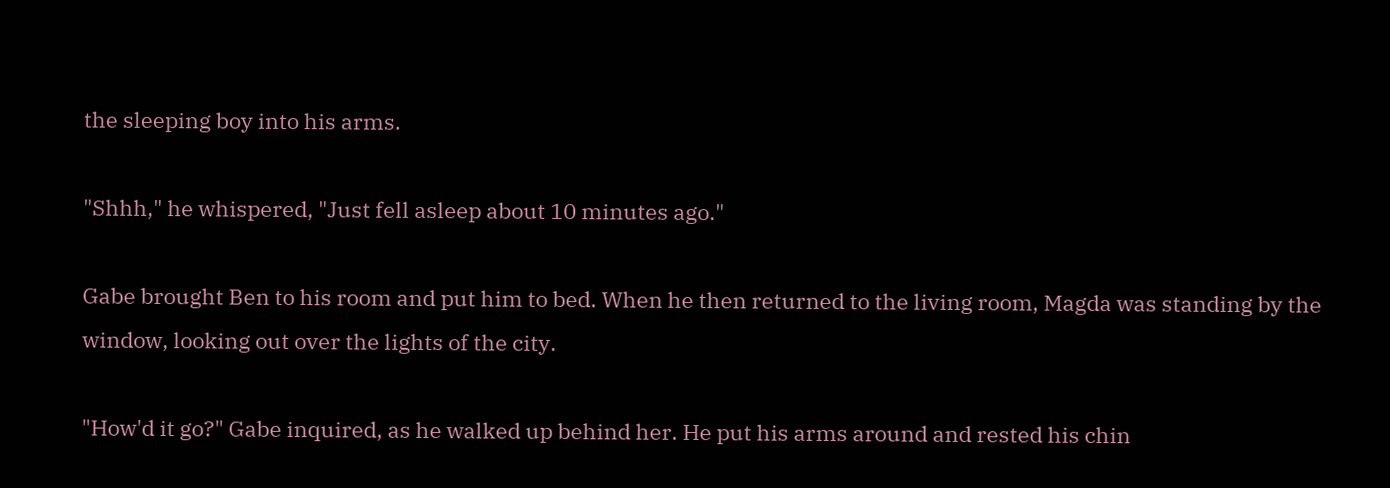the sleeping boy into his arms.

"Shhh," he whispered, "Just fell asleep about 10 minutes ago."

Gabe brought Ben to his room and put him to bed. When he then returned to the living room, Magda was standing by the window, looking out over the lights of the city.

"How'd it go?" Gabe inquired, as he walked up behind her. He put his arms around and rested his chin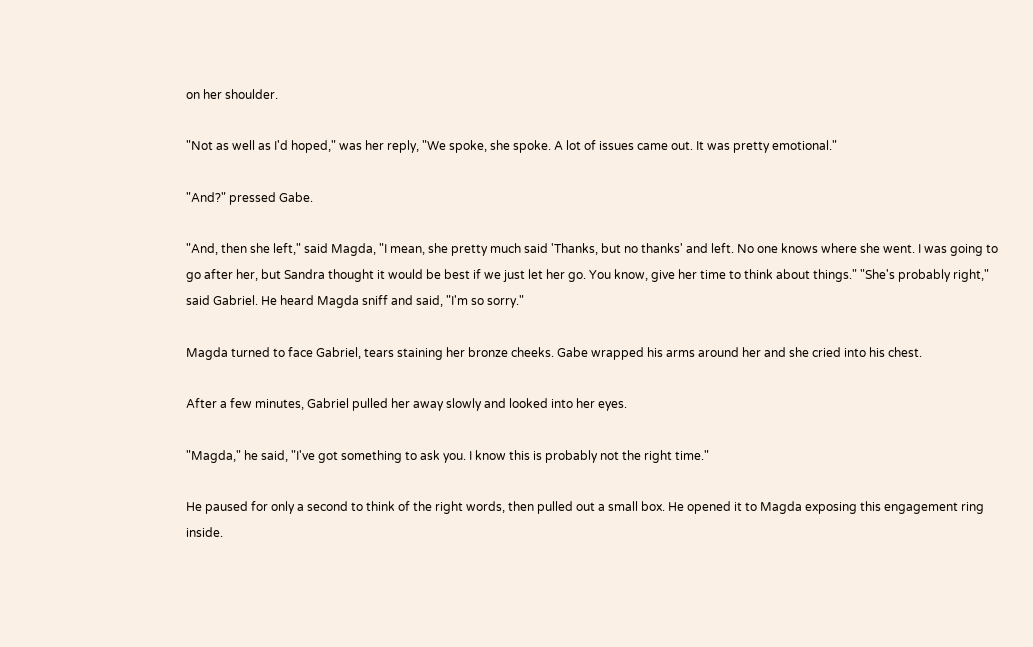on her shoulder.

"Not as well as I'd hoped," was her reply, "We spoke, she spoke. A lot of issues came out. It was pretty emotional."

"And?" pressed Gabe.

"And, then she left," said Magda, "I mean, she pretty much said 'Thanks, but no thanks' and left. No one knows where she went. I was going to go after her, but Sandra thought it would be best if we just let her go. You know, give her time to think about things." "She's probably right," said Gabriel. He heard Magda sniff and said, "I'm so sorry."

Magda turned to face Gabriel, tears staining her bronze cheeks. Gabe wrapped his arms around her and she cried into his chest.

After a few minutes, Gabriel pulled her away slowly and looked into her eyes.

"Magda," he said, "I've got something to ask you. I know this is probably not the right time."

He paused for only a second to think of the right words, then pulled out a small box. He opened it to Magda exposing this engagement ring inside.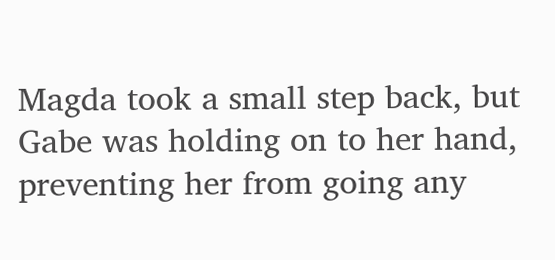Magda took a small step back, but Gabe was holding on to her hand, preventing her from going any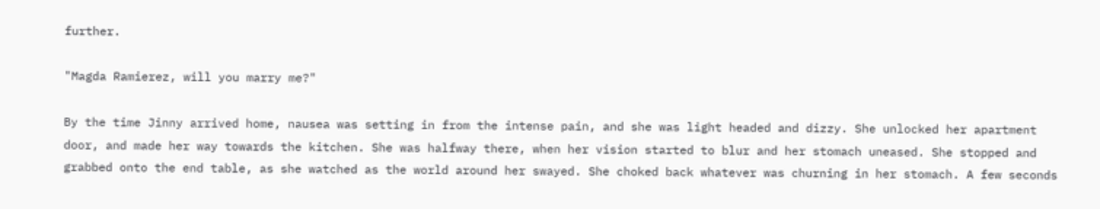further.

"Magda Ramierez, will you marry me?"

By the time Jinny arrived home, nausea was setting in from the intense pain, and she was light headed and dizzy. She unlocked her apartment door, and made her way towards the kitchen. She was halfway there, when her vision started to blur and her stomach uneased. She stopped and grabbed onto the end table, as she watched as the world around her swayed. She choked back whatever was churning in her stomach. A few seconds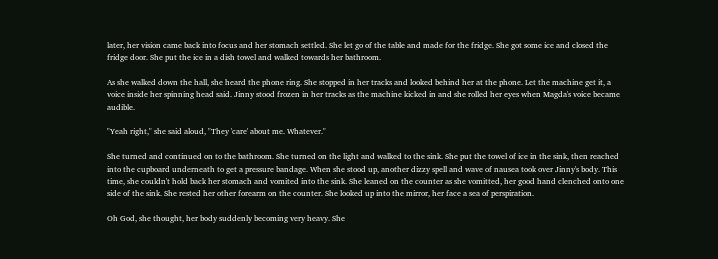later, her vision came back into focus and her stomach settled. She let go of the table and made for the fridge. She got some ice and closed the fridge door. She put the ice in a dish towel and walked towards her bathroom.

As she walked down the hall, she heard the phone ring. She stopped in her tracks and looked behind her at the phone. Let the machine get it, a voice inside her spinning head said. Jinny stood frozen in her tracks as the machine kicked in and she rolled her eyes when Magda's voice became audible.

"Yeah right," she said aloud, "They 'care' about me. Whatever."

She turned and continued on to the bathroom. She turned on the light and walked to the sink. She put the towel of ice in the sink, then reached into the cupboard underneath to get a pressure bandage. When she stood up, another dizzy spell and wave of nausea took over Jinny's body. This time, she couldn't hold back her stomach and vomited into the sink. She leaned on the counter as she vomitted, her good hand clenched onto one side of the sink. She rested her other forearm on the counter. She looked up into the mirror, her face a sea of perspiration.

Oh God, she thought, her body suddenly becoming very heavy. She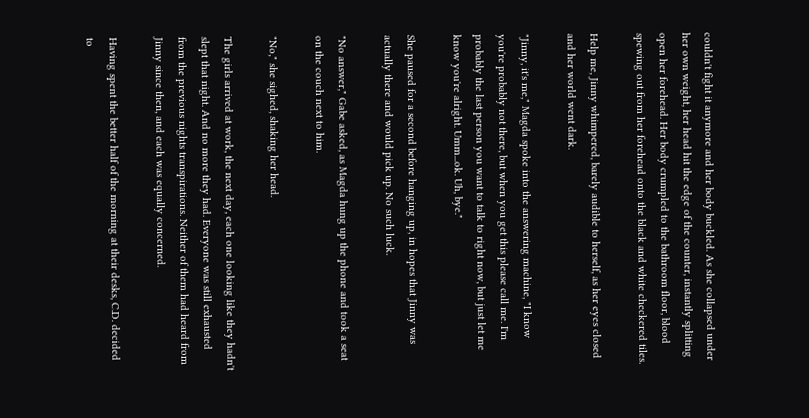couldn't fight it anymore and her body buckled. As she collapsed under her own weight, her head hit the edge of the counter, instantly splitting open her forehead. Her body crumpled to the bathroom floor, blood spewing out from her forehead onto the black and white checkered tiles.

Help me, Jinny whimpered, barely audible to herself, as her eyes closed and her world went dark.

"Jinny, it's me," Magda spoke into the answering machine, "I know you're probably not there, but when you get this please call me. I'm probably the last person you want to talk to right now, but just let me know you're alright. Umm...ok. Uh, bye."

She paused for a second before hanging up, in hopes that Jinny was actually there and would pick up. No such luck.

"No answer," Gabe asked, as Magda hung up the phone and took a seat on the couch next to him.

"No," she sighed, shaking her head.

The girls arrived at work, the next day, each one looking like they hadn't slept that night. And no more they had. Everyone was still exhausted from the previous nights transpirations. Neither of them had heard from Jinny since then, and each was equally concerned.

Having spent the better half of the morning at their desks, C.D. decided to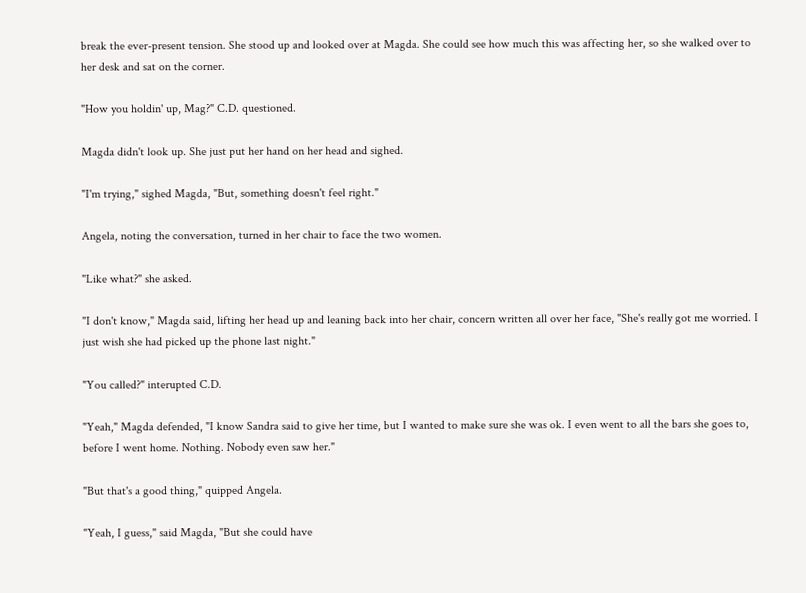break the ever-present tension. She stood up and looked over at Magda. She could see how much this was affecting her, so she walked over to her desk and sat on the corner.

"How you holdin' up, Mag?" C.D. questioned.

Magda didn't look up. She just put her hand on her head and sighed.

"I'm trying," sighed Magda, "But, something doesn't feel right."

Angela, noting the conversation, turned in her chair to face the two women.

"Like what?" she asked.

"I don't know," Magda said, lifting her head up and leaning back into her chair, concern written all over her face, "She's really got me worried. I just wish she had picked up the phone last night."

"You called?" interupted C.D.

"Yeah," Magda defended, "I know Sandra said to give her time, but I wanted to make sure she was ok. I even went to all the bars she goes to, before I went home. Nothing. Nobody even saw her."

"But that's a good thing," quipped Angela.

"Yeah, I guess," said Magda, "But she could have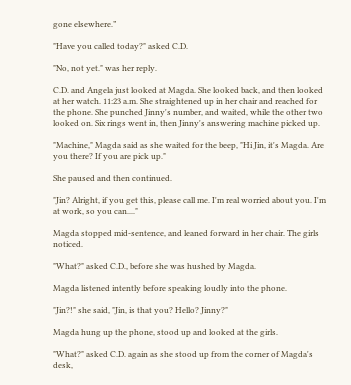gone elsewhere.”

"Have you called today?" asked C.D.

"No, not yet." was her reply.

C.D. and Angela just looked at Magda. She looked back, and then looked at her watch. 11:23 a.m. She straightened up in her chair and reached for the phone. She punched Jinny's number, and waited, while the other two looked on. Six rings went in, then Jinny's answering machine picked up.

"Machine," Magda said as she waited for the beep, "Hi Jin, it's Magda. Are you there? If you are pick up."

She paused and then continued.

"Jin? Alright, if you get this, please call me. I'm real worried about you. I'm at work, so you can...."

Magda stopped mid-sentence, and leaned forward in her chair. The girls noticed.

"What?" asked C.D., before she was hushed by Magda.

Magda listened intently before speaking loudly into the phone.

"Jin?!" she said, "Jin, is that you? Hello? Jinny?"

Magda hung up the phone, stood up and looked at the girls.

"What?" asked C.D. again as she stood up from the corner of Magda's desk,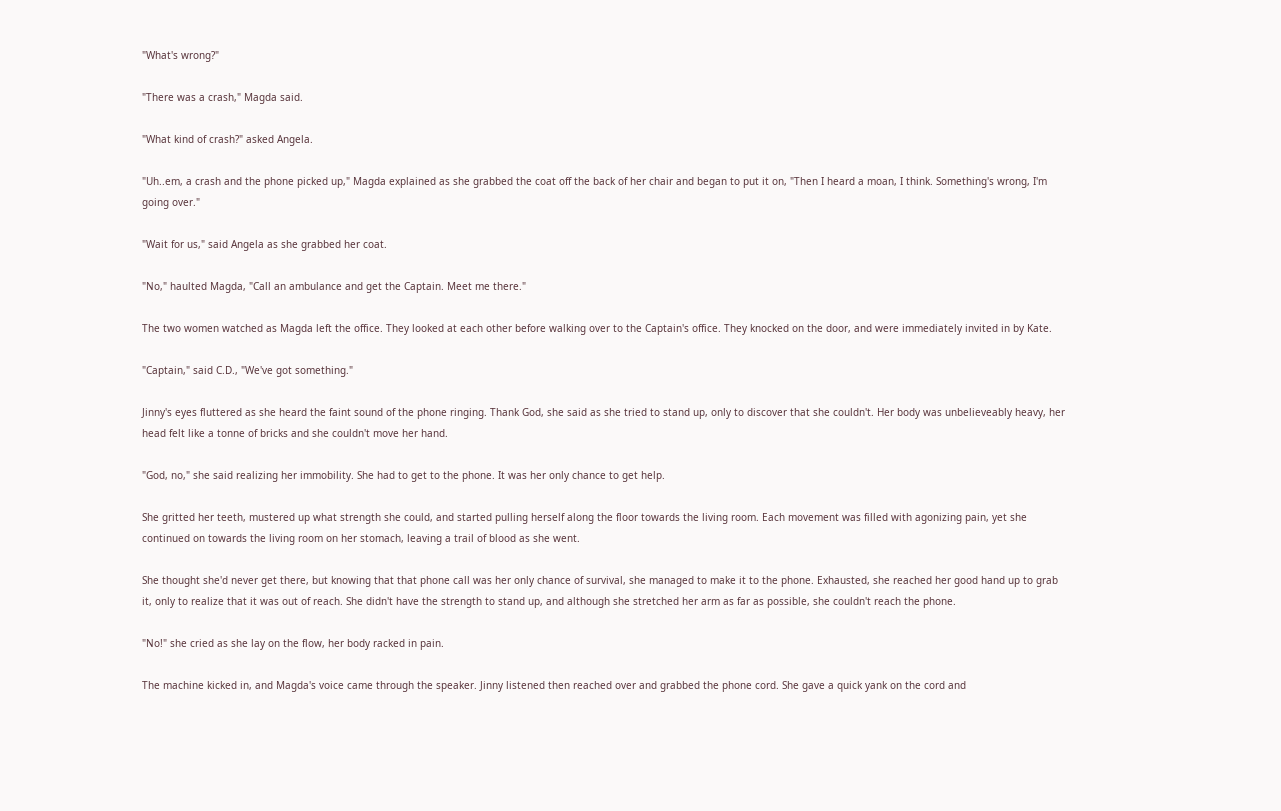"What's wrong?"

"There was a crash," Magda said.

"What kind of crash?" asked Angela.

"Uh..em, a crash and the phone picked up," Magda explained as she grabbed the coat off the back of her chair and began to put it on, "Then I heard a moan, I think. Something's wrong, I'm going over."

"Wait for us," said Angela as she grabbed her coat.

"No," haulted Magda, "Call an ambulance and get the Captain. Meet me there."

The two women watched as Magda left the office. They looked at each other before walking over to the Captain's office. They knocked on the door, and were immediately invited in by Kate.

"Captain," said C.D., "We've got something."

Jinny's eyes fluttered as she heard the faint sound of the phone ringing. Thank God, she said as she tried to stand up, only to discover that she couldn't. Her body was unbelieveably heavy, her head felt like a tonne of bricks and she couldn't move her hand.

"God, no," she said realizing her immobility. She had to get to the phone. It was her only chance to get help.

She gritted her teeth, mustered up what strength she could, and started pulling herself along the floor towards the living room. Each movement was filled with agonizing pain, yet she continued on towards the living room on her stomach, leaving a trail of blood as she went.

She thought she'd never get there, but knowing that that phone call was her only chance of survival, she managed to make it to the phone. Exhausted, she reached her good hand up to grab it, only to realize that it was out of reach. She didn't have the strength to stand up, and although she stretched her arm as far as possible, she couldn't reach the phone.

"No!" she cried as she lay on the flow, her body racked in pain.

The machine kicked in, and Magda's voice came through the speaker. Jinny listened then reached over and grabbed the phone cord. She gave a quick yank on the cord and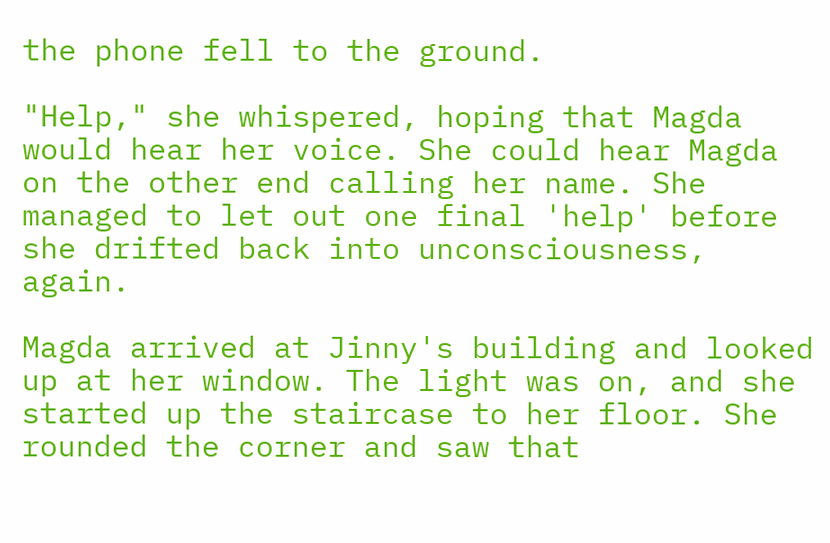the phone fell to the ground.

"Help," she whispered, hoping that Magda would hear her voice. She could hear Magda on the other end calling her name. She managed to let out one final 'help' before she drifted back into unconsciousness, again.

Magda arrived at Jinny's building and looked up at her window. The light was on, and she started up the staircase to her floor. She rounded the corner and saw that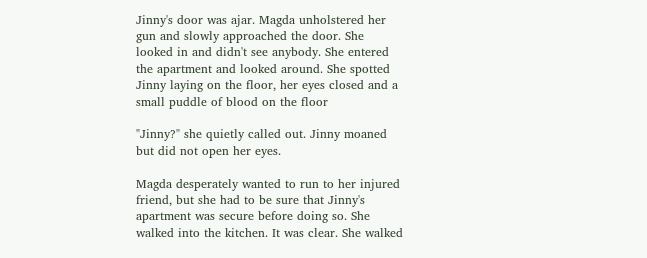Jinny's door was ajar. Magda unholstered her gun and slowly approached the door. She looked in and didn't see anybody. She entered the apartment and looked around. She spotted Jinny laying on the floor, her eyes closed and a small puddle of blood on the floor

"Jinny?" she quietly called out. Jinny moaned but did not open her eyes.

Magda desperately wanted to run to her injured friend, but she had to be sure that Jinny's apartment was secure before doing so. She walked into the kitchen. It was clear. She walked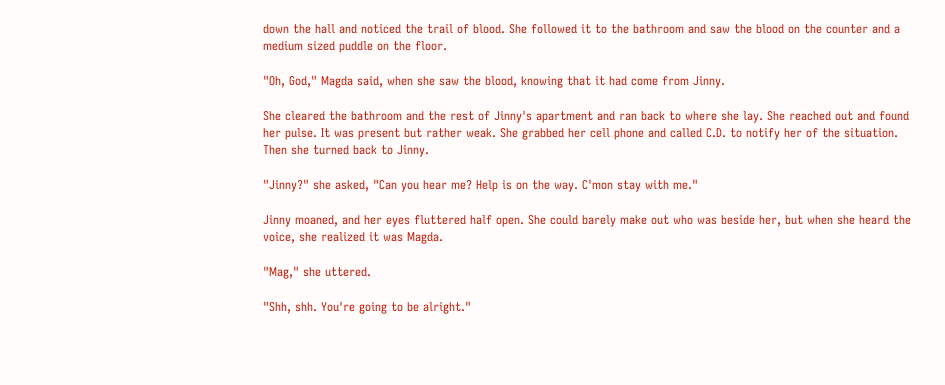down the hall and noticed the trail of blood. She followed it to the bathroom and saw the blood on the counter and a medium sized puddle on the floor.

"Oh, God," Magda said, when she saw the blood, knowing that it had come from Jinny.

She cleared the bathroom and the rest of Jinny's apartment and ran back to where she lay. She reached out and found her pulse. It was present but rather weak. She grabbed her cell phone and called C.D. to notify her of the situation. Then she turned back to Jinny.

"Jinny?" she asked, "Can you hear me? Help is on the way. C'mon stay with me."

Jinny moaned, and her eyes fluttered half open. She could barely make out who was beside her, but when she heard the voice, she realized it was Magda.

"Mag," she uttered.

"Shh, shh. You're going to be alright."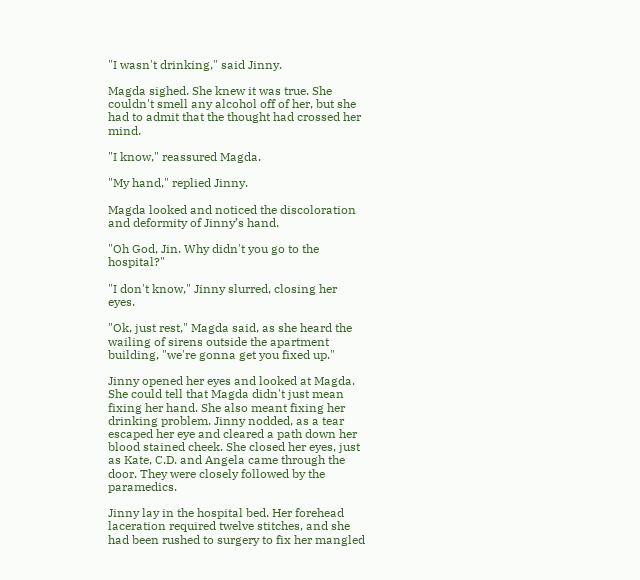"I wasn't drinking," said Jinny.

Magda sighed. She knew it was true. She couldn't smell any alcohol off of her, but she had to admit that the thought had crossed her mind.

"I know," reassured Magda.

"My hand," replied Jinny.

Magda looked and noticed the discoloration and deformity of Jinny’s hand.

"Oh God, Jin. Why didn't you go to the hospital?"

"I don't know," Jinny slurred, closing her eyes.

"Ok, just rest," Magda said, as she heard the wailing of sirens outside the apartment building, "we're gonna get you fixed up."

Jinny opened her eyes and looked at Magda. She could tell that Magda didn't just mean fixing her hand. She also meant fixing her drinking problem. Jinny nodded, as a tear escaped her eye and cleared a path down her blood stained cheek. She closed her eyes, just as Kate, C.D. and Angela came through the door. They were closely followed by the paramedics.

Jinny lay in the hospital bed. Her forehead laceration required twelve stitches, and she had been rushed to surgery to fix her mangled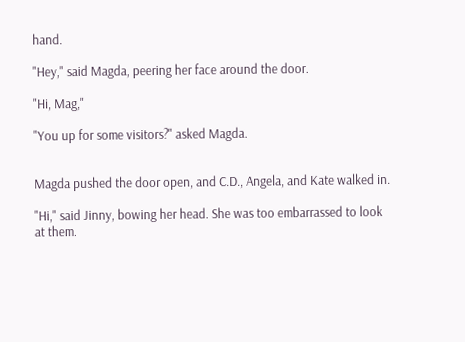hand.

"Hey," said Magda, peering her face around the door.

"Hi, Mag,"

"You up for some visitors?" asked Magda.


Magda pushed the door open, and C.D., Angela, and Kate walked in.

"Hi," said Jinny, bowing her head. She was too embarrassed to look at them.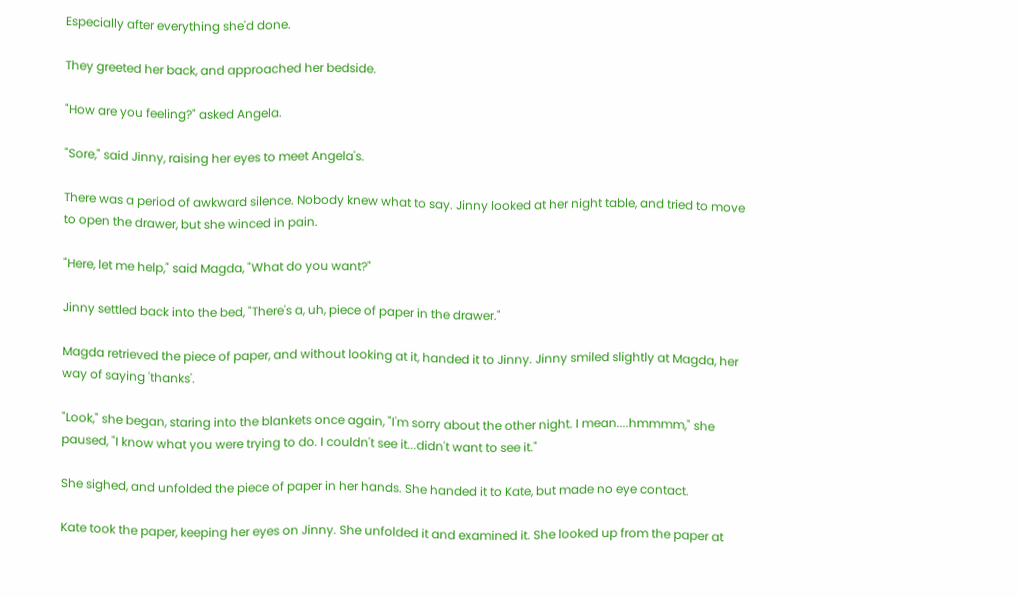Especially after everything she'd done.

They greeted her back, and approached her bedside.

"How are you feeling?" asked Angela.

"Sore," said Jinny, raising her eyes to meet Angela's.

There was a period of awkward silence. Nobody knew what to say. Jinny looked at her night table, and tried to move to open the drawer, but she winced in pain.

"Here, let me help," said Magda, "What do you want?"

Jinny settled back into the bed, "There's a, uh, piece of paper in the drawer."

Magda retrieved the piece of paper, and without looking at it, handed it to Jinny. Jinny smiled slightly at Magda, her way of saying 'thanks'.

"Look," she began, staring into the blankets once again, "I'm sorry about the other night. I mean....hmmmm," she paused, "I know what you were trying to do. I couldn't see it...didn't want to see it."

She sighed, and unfolded the piece of paper in her hands. She handed it to Kate, but made no eye contact.

Kate took the paper, keeping her eyes on Jinny. She unfolded it and examined it. She looked up from the paper at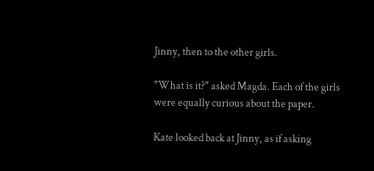Jinny, then to the other girls.

"What is it?" asked Magda. Each of the girls were equally curious about the paper.

Kate looked back at Jinny, as if asking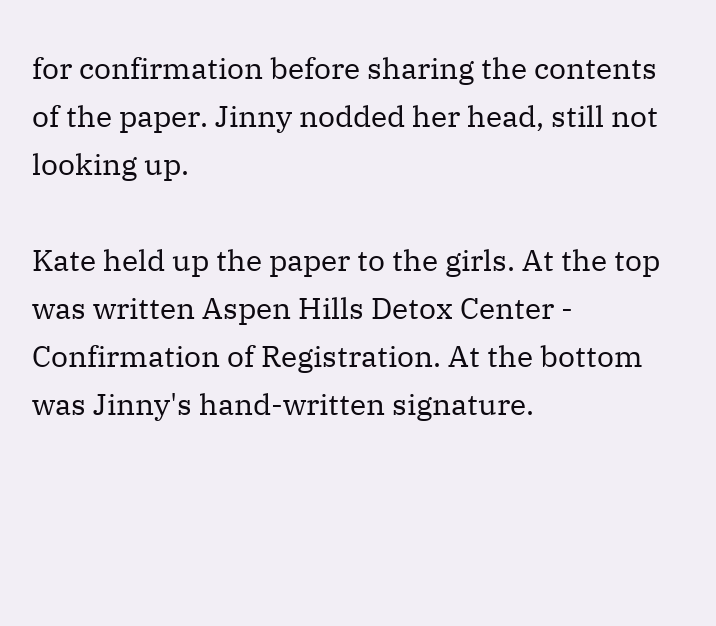for confirmation before sharing the contents of the paper. Jinny nodded her head, still not looking up.

Kate held up the paper to the girls. At the top was written Aspen Hills Detox Center - Confirmation of Registration. At the bottom was Jinny's hand-written signature.